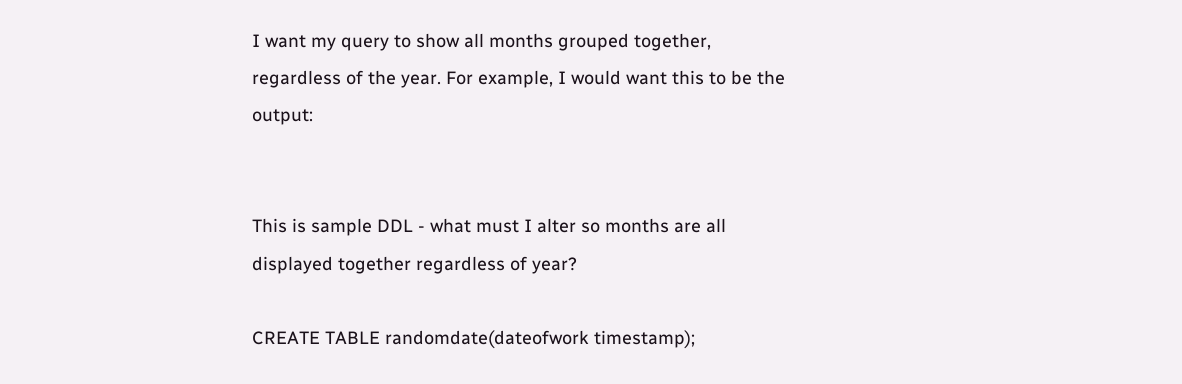I want my query to show all months grouped together, regardless of the year. For example, I would want this to be the output:


This is sample DDL - what must I alter so months are all displayed together regardless of year?

CREATE TABLE randomdate(dateofwork timestamp);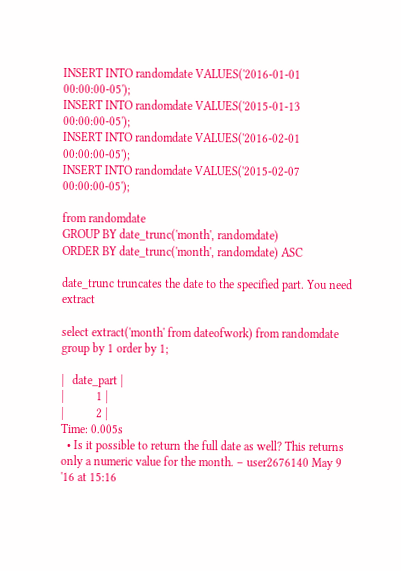INSERT INTO randomdate VALUES('2016-01-01 00:00:00-05');
INSERT INTO randomdate VALUES('2015-01-13 00:00:00-05');
INSERT INTO randomdate VALUES('2016-02-01 00:00:00-05');
INSERT INTO randomdate VALUES('2015-02-07 00:00:00-05');

from randomdate
GROUP BY date_trunc('month', randomdate)
ORDER BY date_trunc('month', randomdate) ASC

date_trunc truncates the date to the specified part. You need extract

select extract('month' from dateofwork) from randomdate group by 1 order by 1;

|   date_part |
|           1 |
|           2 |
Time: 0.005s
  • Is it possible to return the full date as well? This returns only a numeric value for the month. – user2676140 May 9 '16 at 15:16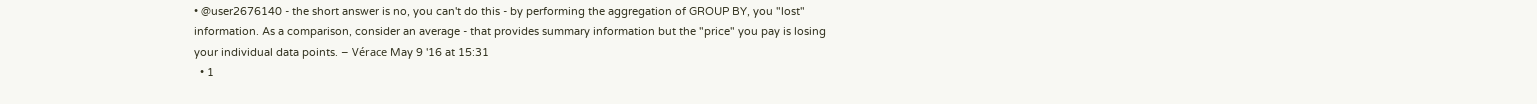• @user2676140 - the short answer is no, you can't do this - by performing the aggregation of GROUP BY, you "lost" information. As a comparison, consider an average - that provides summary information but the "price" you pay is losing your individual data points. – Vérace May 9 '16 at 15:31
  • 1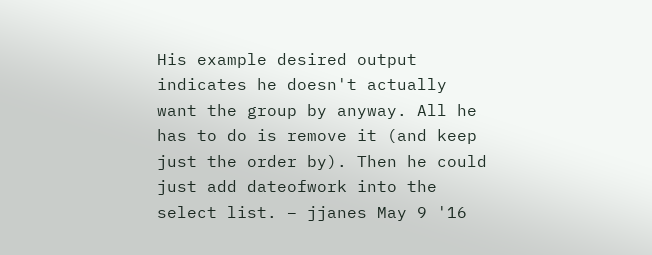His example desired output indicates he doesn't actually want the group by anyway. All he has to do is remove it (and keep just the order by). Then he could just add dateofwork into the select list. – jjanes May 9 '16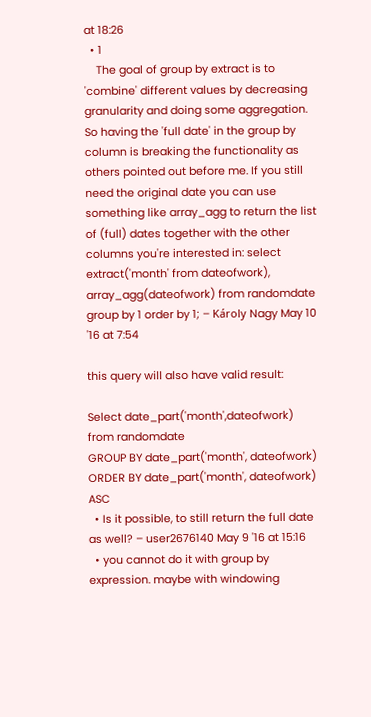at 18:26
  • 1
    The goal of group by extract is to 'combine' different values by decreasing granularity and doing some aggregation. So having the 'full date' in the group by column is breaking the functionality as others pointed out before me. If you still need the original date you can use something like array_agg to return the list of (full) dates together with the other columns you're interested in: select extract('month' from dateofwork), array_agg(dateofwork) from randomdate group by 1 order by 1; – Károly Nagy May 10 '16 at 7:54

this query will also have valid result:

Select date_part('month',dateofwork)
from randomdate
GROUP BY date_part('month', dateofwork)
ORDER BY date_part('month', dateofwork) ASC
  • Is it possible, to still return the full date as well? – user2676140 May 9 '16 at 15:16
  • you cannot do it with group by expression. maybe with windowing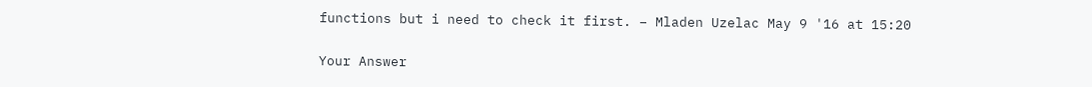functions but i need to check it first. – Mladen Uzelac May 9 '16 at 15:20

Your Answer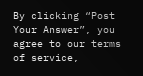By clicking “Post Your Answer”, you agree to our terms of service,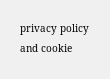privacy policy and cookie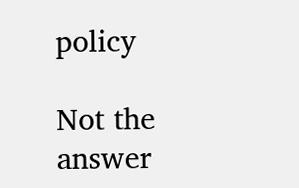policy

Not the answer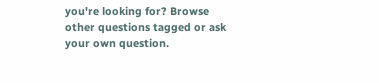you're looking for? Browse other questions tagged or ask your own question.